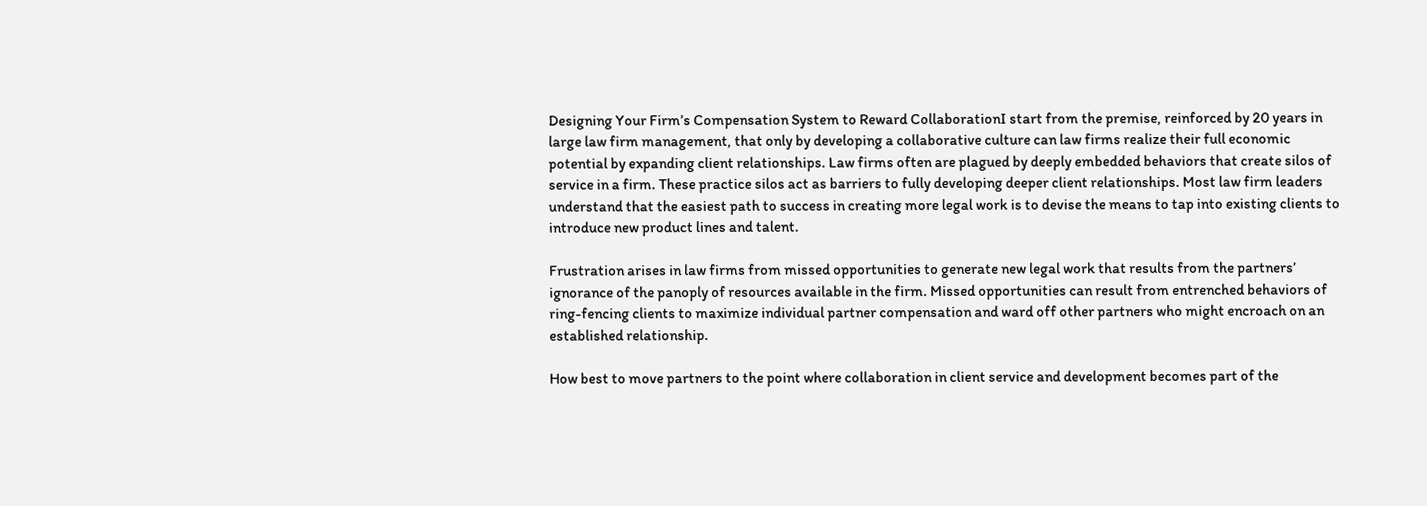Designing Your Firm’s Compensation System to Reward CollaborationI start from the premise, reinforced by 20 years in large law firm management, that only by developing a collaborative culture can law firms realize their full economic potential by expanding client relationships. Law firms often are plagued by deeply embedded behaviors that create silos of service in a firm. These practice silos act as barriers to fully developing deeper client relationships. Most law firm leaders understand that the easiest path to success in creating more legal work is to devise the means to tap into existing clients to introduce new product lines and talent.

Frustration arises in law firms from missed opportunities to generate new legal work that results from the partners’ ignorance of the panoply of resources available in the firm. Missed opportunities can result from entrenched behaviors of ring-fencing clients to maximize individual partner compensation and ward off other partners who might encroach on an established relationship.

How best to move partners to the point where collaboration in client service and development becomes part of the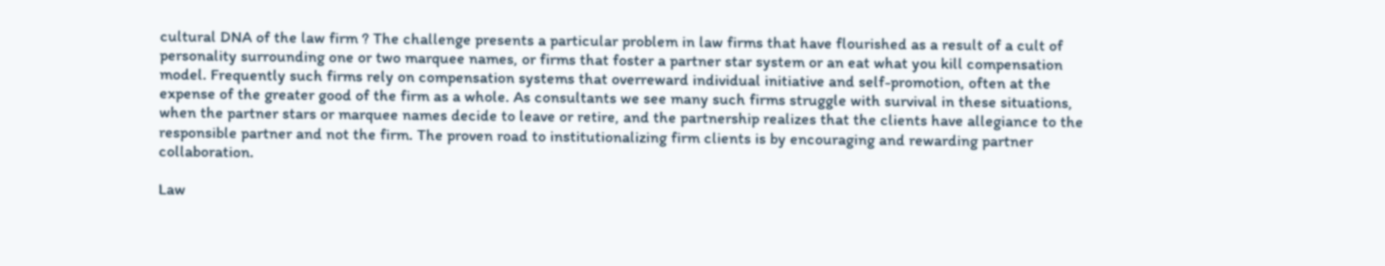cultural DNA of the law firm ? The challenge presents a particular problem in law firms that have flourished as a result of a cult of personality surrounding one or two marquee names, or firms that foster a partner star system or an eat what you kill compensation model. Frequently such firms rely on compensation systems that overreward individual initiative and self-promotion, often at the expense of the greater good of the firm as a whole. As consultants we see many such firms struggle with survival in these situations, when the partner stars or marquee names decide to leave or retire, and the partnership realizes that the clients have allegiance to the responsible partner and not the firm. The proven road to institutionalizing firm clients is by encouraging and rewarding partner collaboration.

Law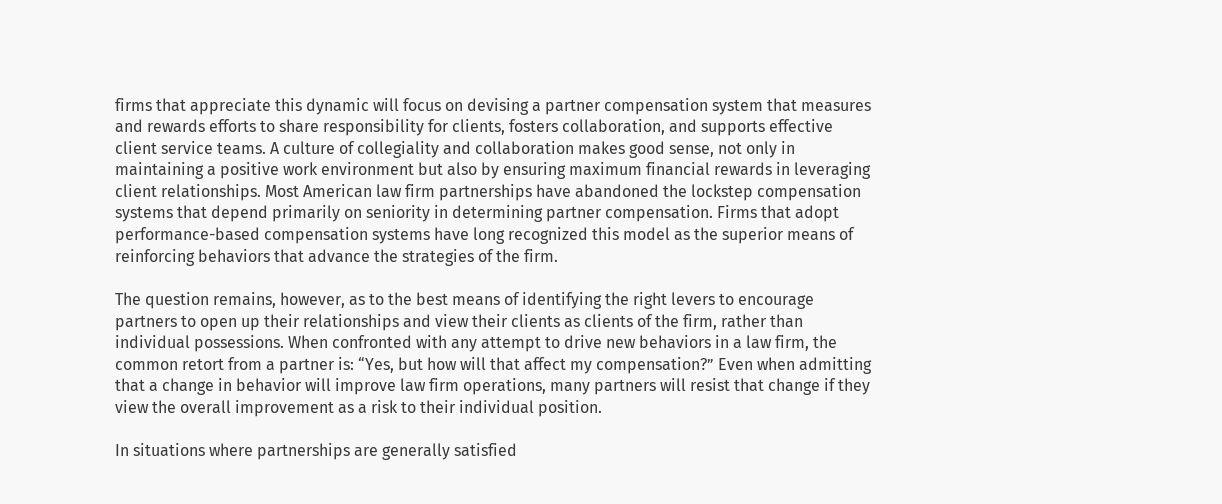firms that appreciate this dynamic will focus on devising a partner compensation system that measures and rewards efforts to share responsibility for clients, fosters collaboration, and supports effective client service teams. A culture of collegiality and collaboration makes good sense, not only in maintaining a positive work environment but also by ensuring maximum financial rewards in leveraging client relationships. Most American law firm partnerships have abandoned the lockstep compensation systems that depend primarily on seniority in determining partner compensation. Firms that adopt performance-based compensation systems have long recognized this model as the superior means of reinforcing behaviors that advance the strategies of the firm.

The question remains, however, as to the best means of identifying the right levers to encourage partners to open up their relationships and view their clients as clients of the firm, rather than individual possessions. When confronted with any attempt to drive new behaviors in a law firm, the common retort from a partner is: “Yes, but how will that affect my compensation?” Even when admitting that a change in behavior will improve law firm operations, many partners will resist that change if they view the overall improvement as a risk to their individual position.

In situations where partnerships are generally satisfied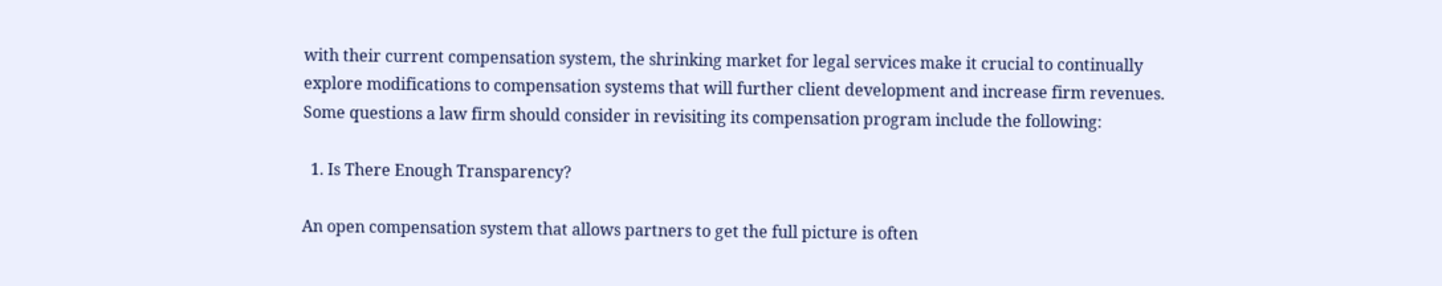with their current compensation system, the shrinking market for legal services make it crucial to continually explore modifications to compensation systems that will further client development and increase firm revenues. Some questions a law firm should consider in revisiting its compensation program include the following:

  1. Is There Enough Transparency?

An open compensation system that allows partners to get the full picture is often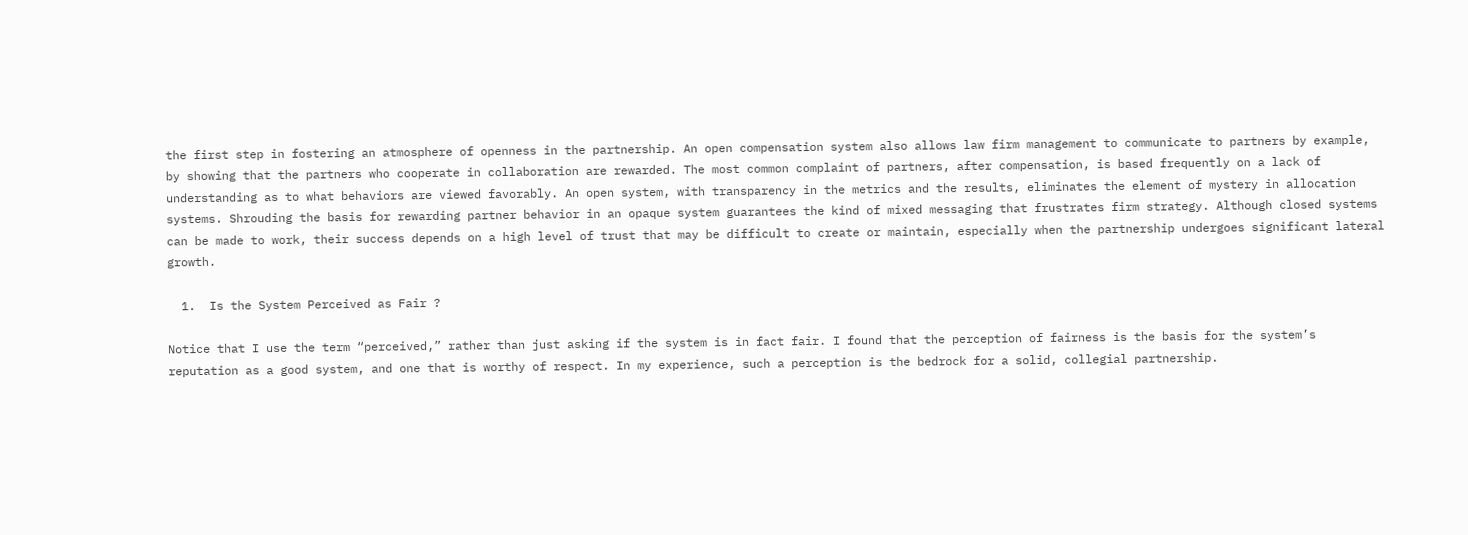the first step in fostering an atmosphere of openness in the partnership. An open compensation system also allows law firm management to communicate to partners by example, by showing that the partners who cooperate in collaboration are rewarded. The most common complaint of partners, after compensation, is based frequently on a lack of understanding as to what behaviors are viewed favorably. An open system, with transparency in the metrics and the results, eliminates the element of mystery in allocation systems. Shrouding the basis for rewarding partner behavior in an opaque system guarantees the kind of mixed messaging that frustrates firm strategy. Although closed systems can be made to work, their success depends on a high level of trust that may be difficult to create or maintain, especially when the partnership undergoes significant lateral growth.

  1.  Is the System Perceived as Fair ?

Notice that I use the term “perceived,” rather than just asking if the system is in fact fair. I found that the perception of fairness is the basis for the system’s reputation as a good system, and one that is worthy of respect. In my experience, such a perception is the bedrock for a solid, collegial partnership.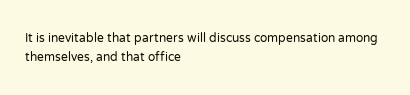It is inevitable that partners will discuss compensation among themselves, and that office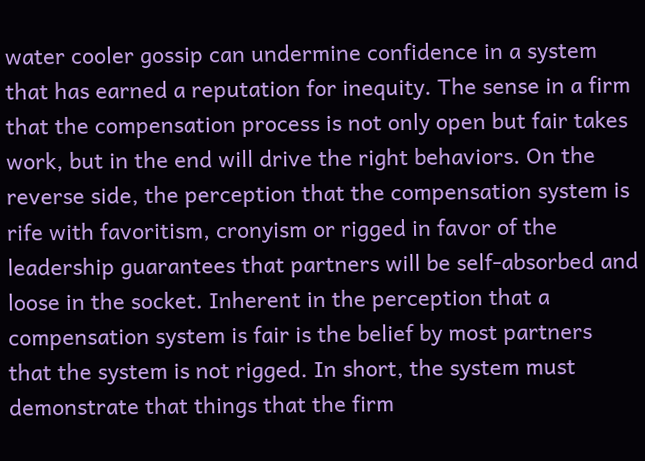water cooler gossip can undermine confidence in a system that has earned a reputation for inequity. The sense in a firm that the compensation process is not only open but fair takes work, but in the end will drive the right behaviors. On the reverse side, the perception that the compensation system is rife with favoritism, cronyism or rigged in favor of the leadership guarantees that partners will be self-absorbed and loose in the socket. Inherent in the perception that a compensation system is fair is the belief by most partners that the system is not rigged. In short, the system must demonstrate that things that the firm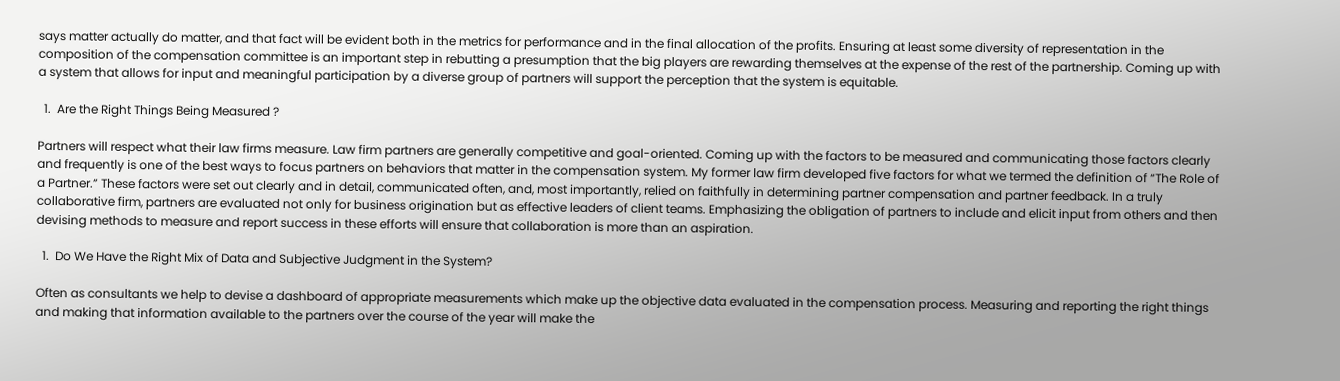says matter actually do matter, and that fact will be evident both in the metrics for performance and in the final allocation of the profits. Ensuring at least some diversity of representation in the composition of the compensation committee is an important step in rebutting a presumption that the big players are rewarding themselves at the expense of the rest of the partnership. Coming up with a system that allows for input and meaningful participation by a diverse group of partners will support the perception that the system is equitable.

  1.  Are the Right Things Being Measured ?

Partners will respect what their law firms measure. Law firm partners are generally competitive and goal-oriented. Coming up with the factors to be measured and communicating those factors clearly and frequently is one of the best ways to focus partners on behaviors that matter in the compensation system. My former law firm developed five factors for what we termed the definition of “The Role of a Partner.” These factors were set out clearly and in detail, communicated often, and, most importantly, relied on faithfully in determining partner compensation and partner feedback. In a truly collaborative firm, partners are evaluated not only for business origination but as effective leaders of client teams. Emphasizing the obligation of partners to include and elicit input from others and then devising methods to measure and report success in these efforts will ensure that collaboration is more than an aspiration.

  1.  Do We Have the Right Mix of Data and Subjective Judgment in the System?

Often as consultants we help to devise a dashboard of appropriate measurements which make up the objective data evaluated in the compensation process. Measuring and reporting the right things and making that information available to the partners over the course of the year will make the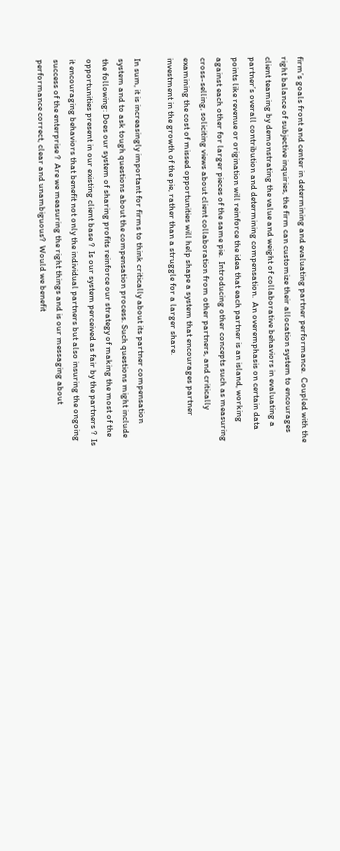firm’s goals front and center in determining and evaluating partner performance.  Coupled with the right balance of subjective inquiries, the firm can customize their allocation system to encourages client teaming by demonstrating the value and weight of collaborative behaviors in evaluating a partner’s overall contribution and determining compensation.  An overemphasis on certain data points like revenue or origination will reinforce the idea that each partner is an island, working against each other for larger pieces of the same pie.  Introducing other concepts such as measuring cross-selling, soliciting views about client collaboration from other partners, and critically examining the cost of missed opportunities will help shape a system that encourages partner investment in the growth of the pie, rather than a struggle for a larger share.

In sum, it is increasingly important for firms to think critically about its partner compensation system and to ask tough questions about the compensation process. Such questions might include the following: Does our system of sharing profits reinforce our strategy of making the most of the opportunities present in our existing client base ?  Is our system perceived as fair by the partners ?  Is it encouraging behaviors that benefit not only the individual partners but also insuring the ongoing success of the enterprise ?  Are we measuring the right things and is our messaging about performance correct, clear and unambiguous?  Would we benefit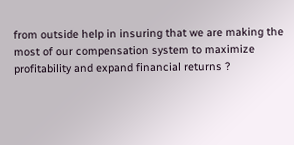from outside help in insuring that we are making the most of our compensation system to maximize profitability and expand financial returns ?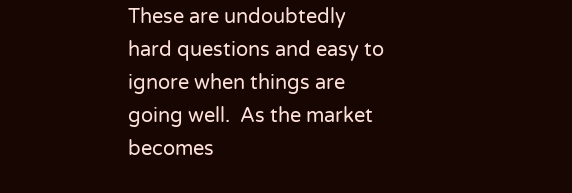These are undoubtedly hard questions and easy to ignore when things are going well.  As the market becomes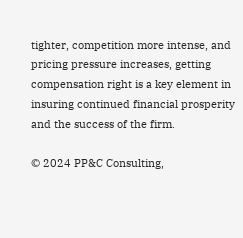tighter, competition more intense, and pricing pressure increases, getting compensation right is a key element in insuring continued financial prosperity and the success of the firm.

© 2024 PP&C Consulting,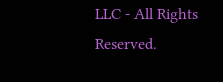LLC - All Rights Reserved.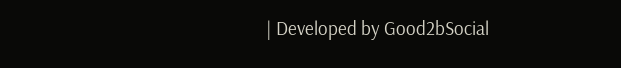| Developed by Good2bSocial